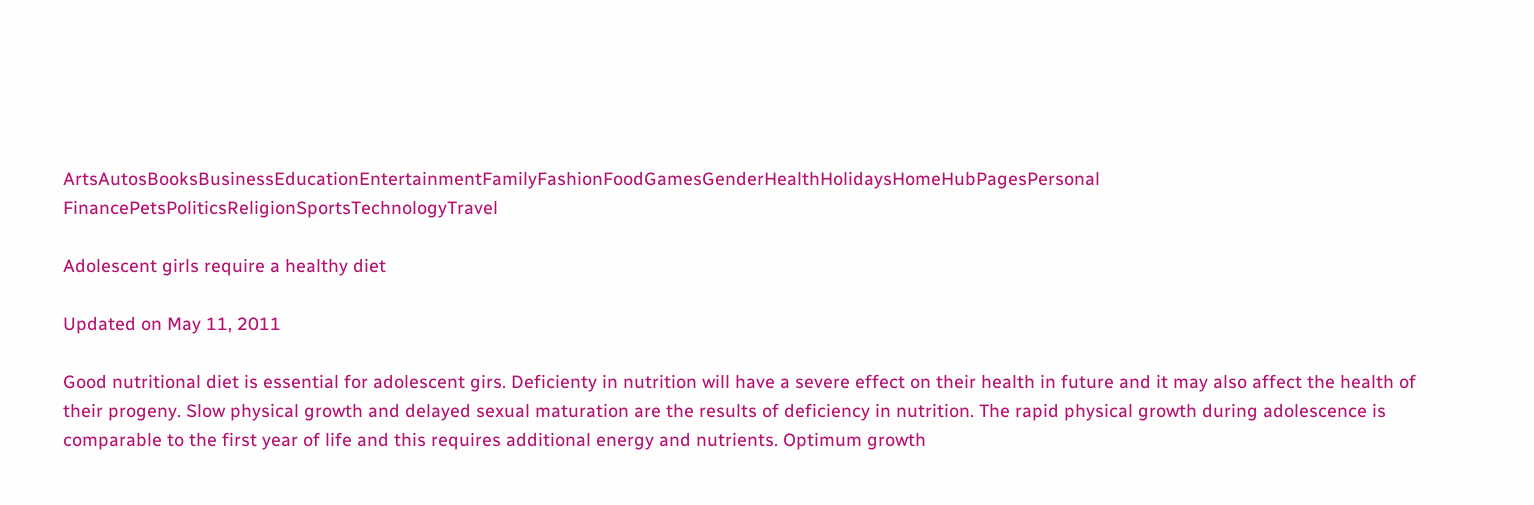ArtsAutosBooksBusinessEducationEntertainmentFamilyFashionFoodGamesGenderHealthHolidaysHomeHubPagesPersonal FinancePetsPoliticsReligionSportsTechnologyTravel

Adolescent girls require a healthy diet

Updated on May 11, 2011

Good nutritional diet is essential for adolescent girs. Deficienty in nutrition will have a severe effect on their health in future and it may also affect the health of their progeny. Slow physical growth and delayed sexual maturation are the results of deficiency in nutrition. The rapid physical growth during adolescence is comparable to the first year of life and this requires additional energy and nutrients. Optimum growth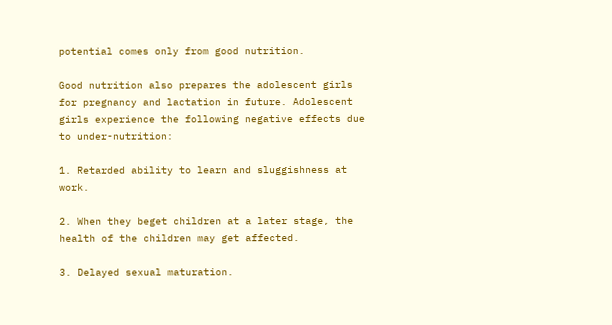potential comes only from good nutrition.

Good nutrition also prepares the adolescent girls for pregnancy and lactation in future. Adolescent girls experience the following negative effects due to under-nutrition:

1. Retarded ability to learn and sluggishness at work.

2. When they beget children at a later stage, the health of the children may get affected.

3. Delayed sexual maturation.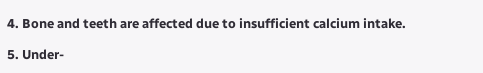4. Bone and teeth are affected due to insufficient calcium intake.

5. Under-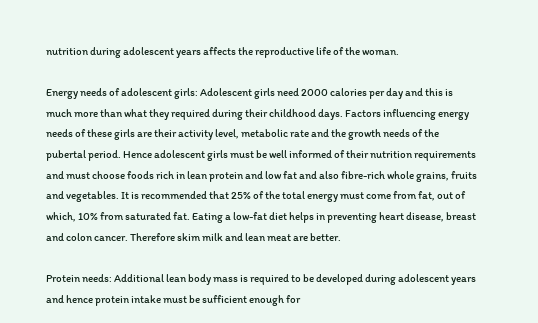nutrition during adolescent years affects the reproductive life of the woman.

Energy needs of adolescent girls: Adolescent girls need 2000 calories per day and this is much more than what they required during their childhood days. Factors influencing energy needs of these girls are their activity level, metabolic rate and the growth needs of the pubertal period. Hence adolescent girls must be well informed of their nutrition requirements and must choose foods rich in lean protein and low fat and also fibre-rich whole grains, fruits and vegetables. It is recommended that 25% of the total energy must come from fat, out of which, 10% from saturated fat. Eating a low-fat diet helps in preventing heart disease, breast and colon cancer. Therefore skim milk and lean meat are better.

Protein needs: Additional lean body mass is required to be developed during adolescent years and hence protein intake must be sufficient enough for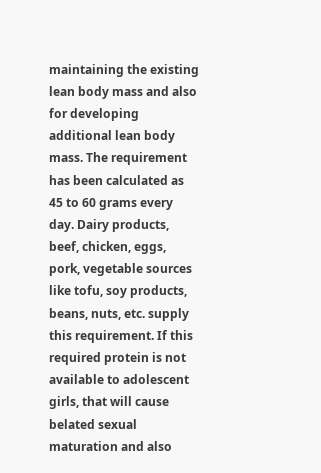maintaining the existing lean body mass and also for developing additional lean body mass. The requirement has been calculated as 45 to 60 grams every day. Dairy products, beef, chicken, eggs, pork, vegetable sources like tofu, soy products, beans, nuts, etc. supply this requirement. If this required protein is not available to adolescent girls, that will cause belated sexual maturation and also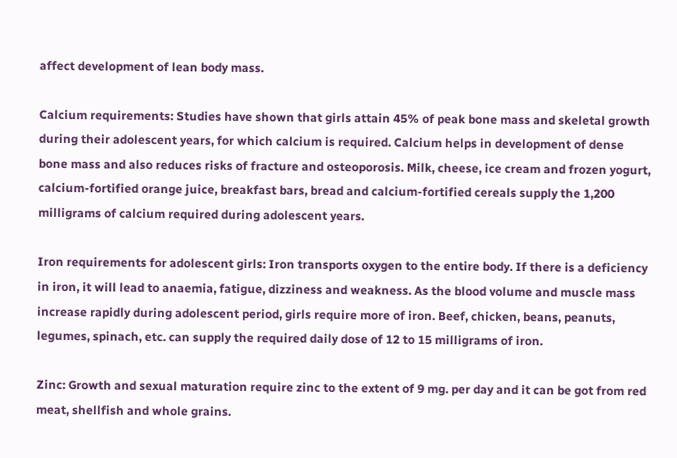affect development of lean body mass.

Calcium requirements: Studies have shown that girls attain 45% of peak bone mass and skeletal growth during their adolescent years, for which calcium is required. Calcium helps in development of dense bone mass and also reduces risks of fracture and osteoporosis. Milk, cheese, ice cream and frozen yogurt, calcium-fortified orange juice, breakfast bars, bread and calcium-fortified cereals supply the 1,200 milligrams of calcium required during adolescent years.

Iron requirements for adolescent girls: Iron transports oxygen to the entire body. If there is a deficiency in iron, it will lead to anaemia, fatigue, dizziness and weakness. As the blood volume and muscle mass increase rapidly during adolescent period, girls require more of iron. Beef, chicken, beans, peanuts, legumes, spinach, etc. can supply the required daily dose of 12 to 15 milligrams of iron.

Zinc: Growth and sexual maturation require zinc to the extent of 9 mg. per day and it can be got from red meat, shellfish and whole grains.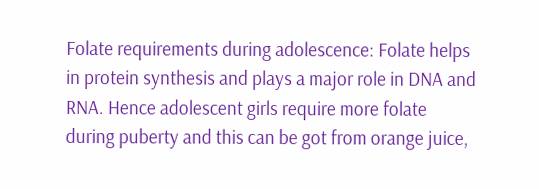Folate requirements during adolescence: Folate helps in protein synthesis and plays a major role in DNA and RNA. Hence adolescent girls require more folate during puberty and this can be got from orange juice,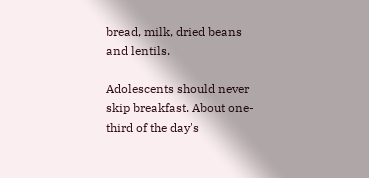bread, milk, dried beans and lentils.

Adolescents should never skip breakfast. About one-third of the day's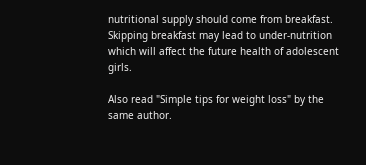nutritional supply should come from breakfast. Skipping breakfast may lead to under-nutrition which will affect the future health of adolescent girls.

Also read "Simple tips for weight loss" by the same author.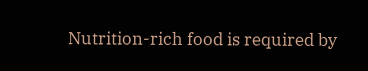Nutrition-rich food is required by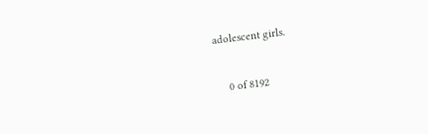adolescent girls.


    0 of 8192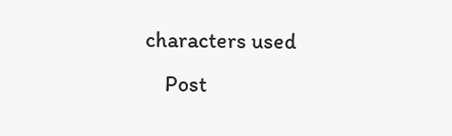characters used
    Post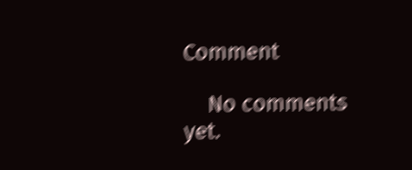Comment

    No comments yet.